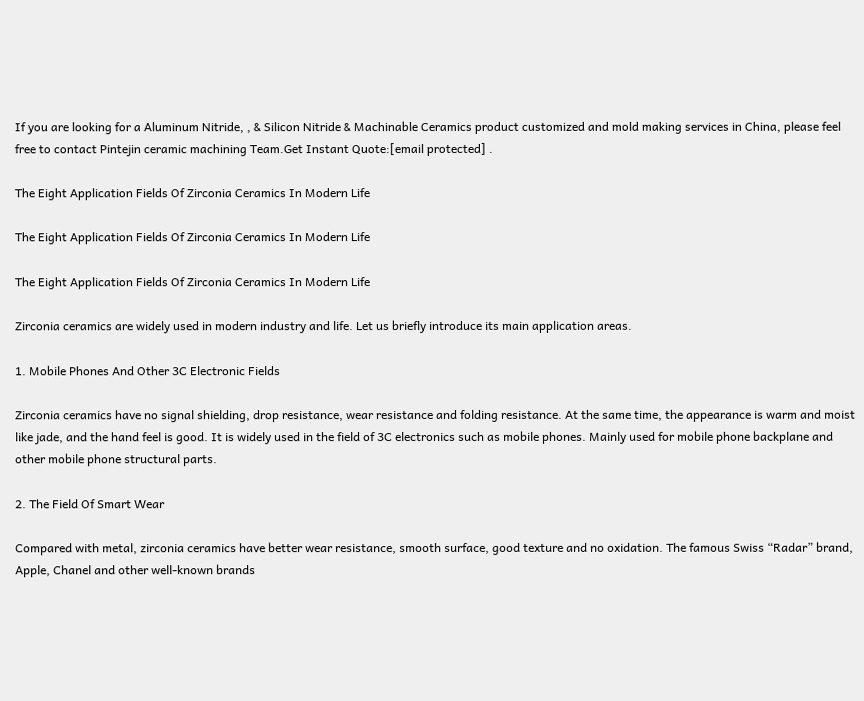If you are looking for a Aluminum Nitride, , & Silicon Nitride & Machinable Ceramics product customized and mold making services in China, please feel free to contact Pintejin ceramic machining Team.Get Instant Quote:[email protected] .

The Eight Application Fields Of Zirconia Ceramics In Modern Life

The Eight Application Fields Of Zirconia Ceramics In Modern Life

The Eight Application Fields Of Zirconia Ceramics In Modern Life

Zirconia ceramics are widely used in modern industry and life. Let us briefly introduce its main application areas.

1. Mobile Phones And Other 3C Electronic Fields

Zirconia ceramics have no signal shielding, drop resistance, wear resistance and folding resistance. At the same time, the appearance is warm and moist like jade, and the hand feel is good. It is widely used in the field of 3C electronics such as mobile phones. Mainly used for mobile phone backplane and other mobile phone structural parts.

2. The Field Of Smart Wear

Compared with metal, zirconia ceramics have better wear resistance, smooth surface, good texture and no oxidation. The famous Swiss “Radar” brand, Apple, Chanel and other well-known brands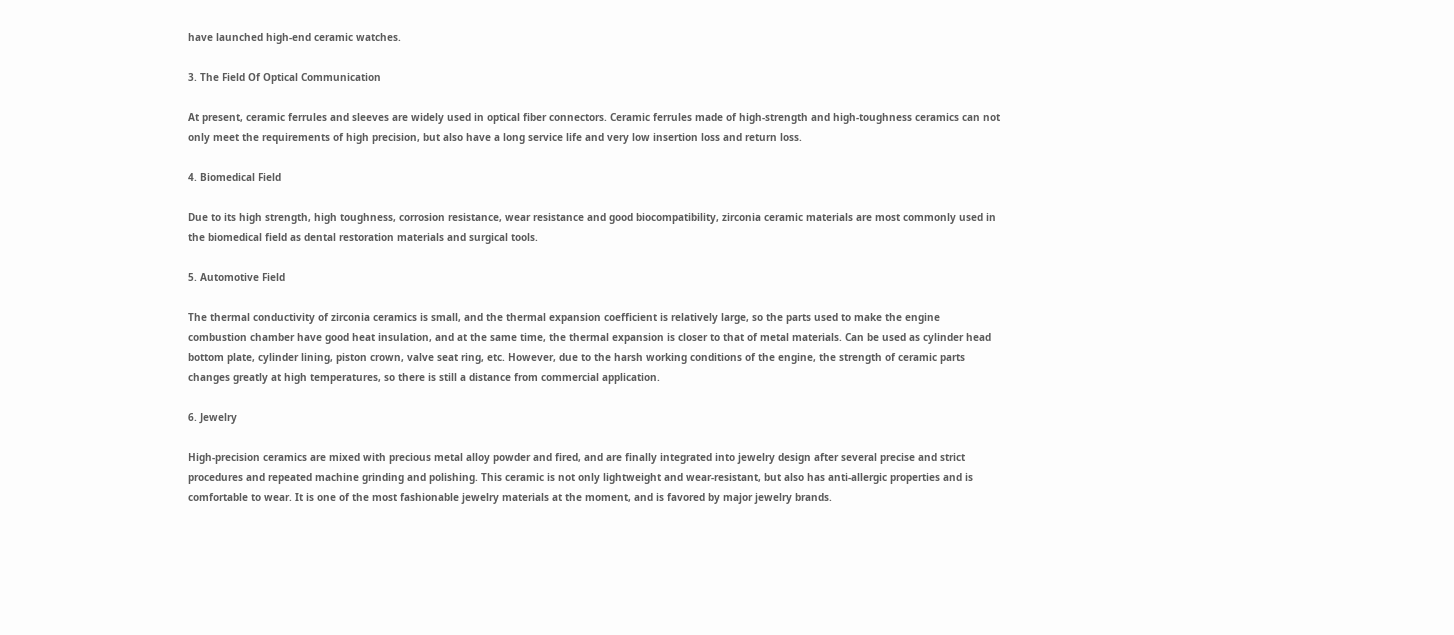have launched high-end ceramic watches.

3. The Field Of Optical Communication

At present, ceramic ferrules and sleeves are widely used in optical fiber connectors. Ceramic ferrules made of high-strength and high-toughness ceramics can not only meet the requirements of high precision, but also have a long service life and very low insertion loss and return loss.

4. Biomedical Field

Due to its high strength, high toughness, corrosion resistance, wear resistance and good biocompatibility, zirconia ceramic materials are most commonly used in the biomedical field as dental restoration materials and surgical tools.

5. Automotive Field

The thermal conductivity of zirconia ceramics is small, and the thermal expansion coefficient is relatively large, so the parts used to make the engine combustion chamber have good heat insulation, and at the same time, the thermal expansion is closer to that of metal materials. Can be used as cylinder head bottom plate, cylinder lining, piston crown, valve seat ring, etc. However, due to the harsh working conditions of the engine, the strength of ceramic parts changes greatly at high temperatures, so there is still a distance from commercial application.

6. Jewelry

High-precision ceramics are mixed with precious metal alloy powder and fired, and are finally integrated into jewelry design after several precise and strict procedures and repeated machine grinding and polishing. This ceramic is not only lightweight and wear-resistant, but also has anti-allergic properties and is comfortable to wear. It is one of the most fashionable jewelry materials at the moment, and is favored by major jewelry brands.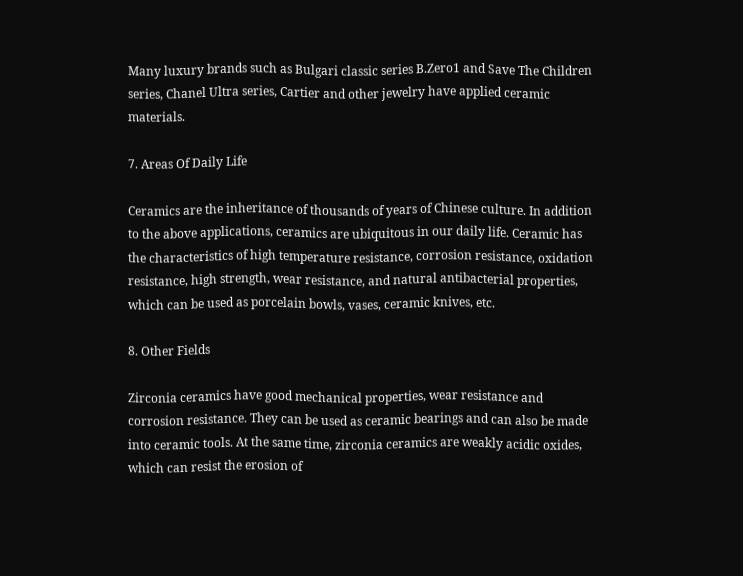Many luxury brands such as Bulgari classic series B.Zero1 and Save The Children series, Chanel Ultra series, Cartier and other jewelry have applied ceramic materials.

7. Areas Of Daily Life

Ceramics are the inheritance of thousands of years of Chinese culture. In addition to the above applications, ceramics are ubiquitous in our daily life. Ceramic has the characteristics of high temperature resistance, corrosion resistance, oxidation resistance, high strength, wear resistance, and natural antibacterial properties, which can be used as porcelain bowls, vases, ceramic knives, etc.

8. Other Fields

Zirconia ceramics have good mechanical properties, wear resistance and corrosion resistance. They can be used as ceramic bearings and can also be made into ceramic tools. At the same time, zirconia ceramics are weakly acidic oxides, which can resist the erosion of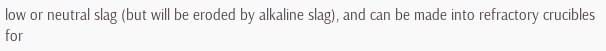low or neutral slag (but will be eroded by alkaline slag), and can be made into refractory crucibles for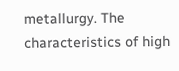metallurgy. The characteristics of high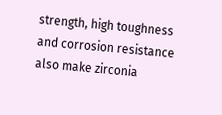strength, high toughness and corrosion resistance also make zirconia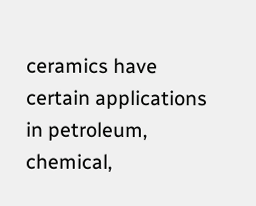ceramics have certain applications in petroleum, chemical,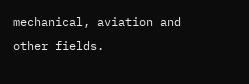mechanical, aviation and other fields.